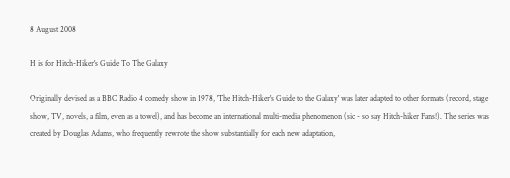8 August 2008

H is for Hitch-Hiker's Guide To The Galaxy

Originally devised as a BBC Radio 4 comedy show in 1978, 'The Hitch-Hiker's Guide to the Galaxy' was later adapted to other formats (record, stage show, TV, novels, a film, even as a towel), and has become an international multi-media phenomenon (sic - so say Hitch-hiker Fans!). The series was created by Douglas Adams, who frequently rewrote the show substantially for each new adaptation,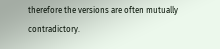therefore the versions are often mutually contradictory.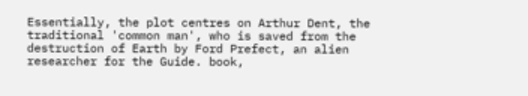Essentially, the plot centres on Arthur Dent, the traditional 'common man', who is saved from the destruction of Earth by Ford Prefect, an alien researcher for the Guide. book,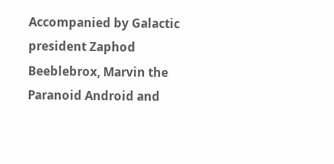Accompanied by Galactic president Zaphod Beeblebrox, Marvin the Paranoid Android and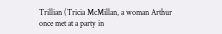Trillian (Tricia McMillan, a woman Arthur once met at a party in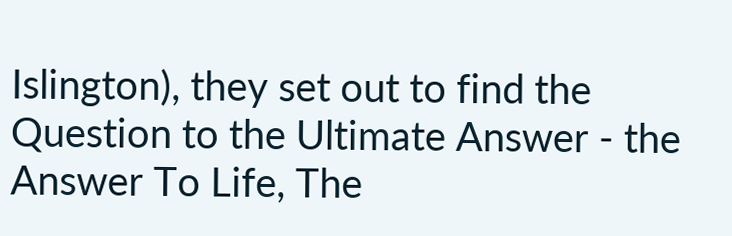Islington), they set out to find the Question to the Ultimate Answer - the Answer To Life, The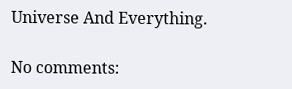Universe And Everything.

No comments: